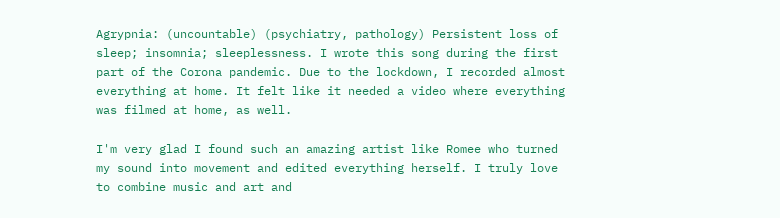Agrypnia: (uncountable) (psychiatry, pathology) Persistent loss of sleep; insomnia; sleeplessness. I wrote this song during the first part of the Corona pandemic. Due to the lockdown, I recorded almost everything at home. It felt like it needed a video where everything was filmed at home, as well.

I'm very glad I found such an amazing artist like Romee who turned my sound into movement and edited everything herself. I truly love to combine music and art and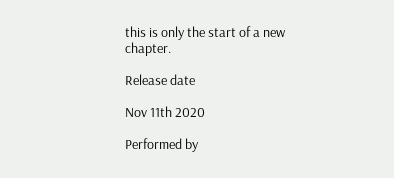this is only the start of a new chapter.

Release date

Nov 11th 2020

Performed by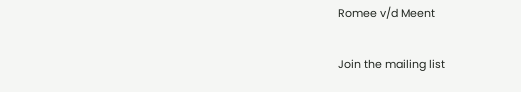Romee v/d Meent

Join the mailing list